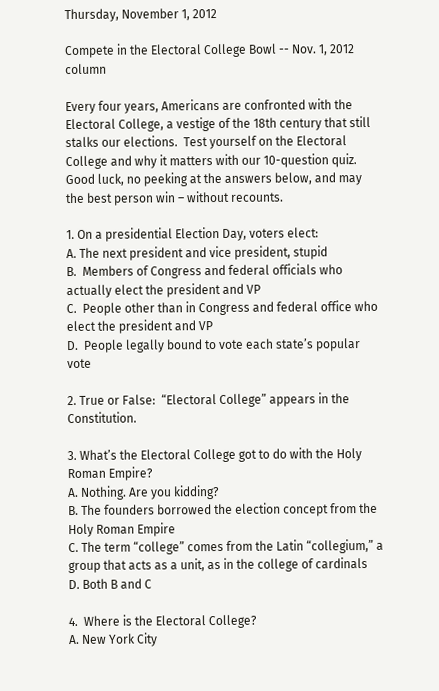Thursday, November 1, 2012

Compete in the Electoral College Bowl -- Nov. 1, 2012 column

Every four years, Americans are confronted with the Electoral College, a vestige of the 18th century that still stalks our elections.  Test yourself on the Electoral College and why it matters with our 10-question quiz. Good luck, no peeking at the answers below, and may the best person win – without recounts.

1. On a presidential Election Day, voters elect:
A. The next president and vice president, stupid
B.  Members of Congress and federal officials who actually elect the president and VP
C.  People other than in Congress and federal office who elect the president and VP
D.  People legally bound to vote each state’s popular vote

2. True or False:  “Electoral College” appears in the Constitution.

3. What’s the Electoral College got to do with the Holy Roman Empire?
A. Nothing. Are you kidding?
B. The founders borrowed the election concept from the Holy Roman Empire
C. The term “college” comes from the Latin “collegium,” a group that acts as a unit, as in the college of cardinals
D. Both B and C

4.  Where is the Electoral College?
A. New York City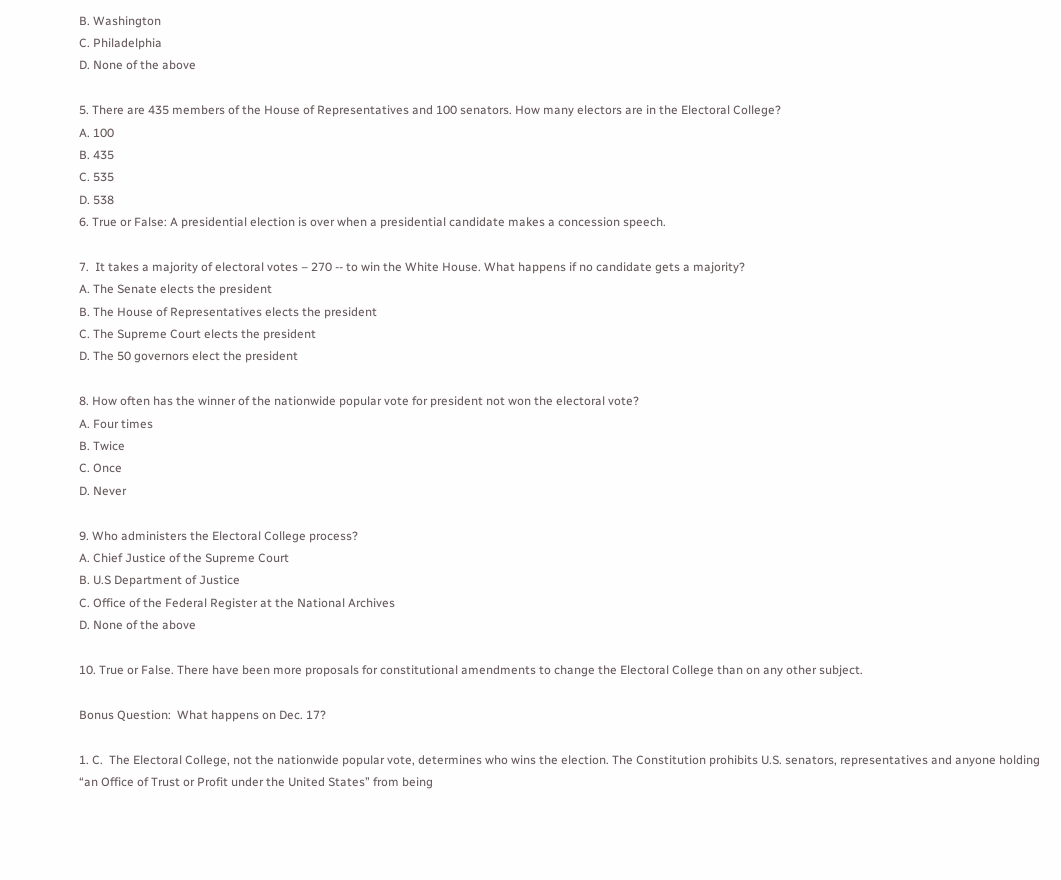B. Washington
C. Philadelphia
D. None of the above

5. There are 435 members of the House of Representatives and 100 senators. How many electors are in the Electoral College?
A. 100
B. 435
C. 535
D. 538
6. True or False: A presidential election is over when a presidential candidate makes a concession speech.

7.  It takes a majority of electoral votes – 270 -- to win the White House. What happens if no candidate gets a majority?
A. The Senate elects the president
B. The House of Representatives elects the president
C. The Supreme Court elects the president
D. The 50 governors elect the president

8. How often has the winner of the nationwide popular vote for president not won the electoral vote?
A. Four times
B. Twice
C. Once
D. Never

9. Who administers the Electoral College process?
A. Chief Justice of the Supreme Court
B. U.S Department of Justice
C. Office of the Federal Register at the National Archives
D. None of the above

10. True or False. There have been more proposals for constitutional amendments to change the Electoral College than on any other subject.

Bonus Question:  What happens on Dec. 17?

1. C.  The Electoral College, not the nationwide popular vote, determines who wins the election. The Constitution prohibits U.S. senators, representatives and anyone holding “an Office of Trust or Profit under the United States” from being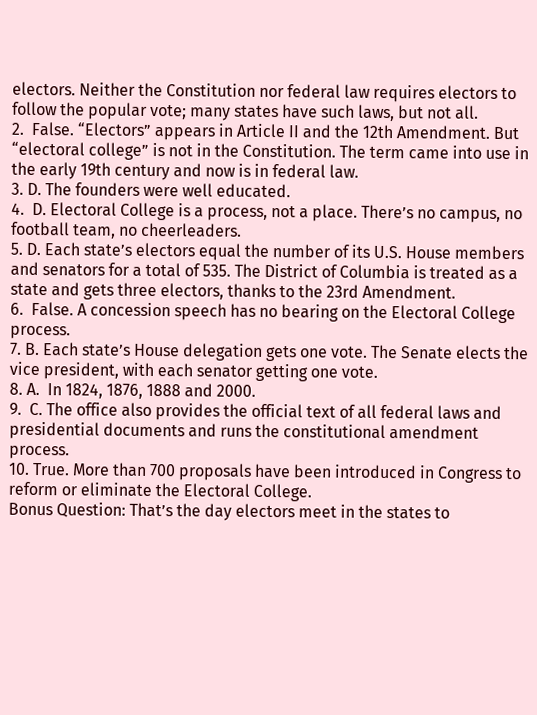electors. Neither the Constitution nor federal law requires electors to follow the popular vote; many states have such laws, but not all.
2.  False. “Electors” appears in Article II and the 12th Amendment. But “electoral college” is not in the Constitution. The term came into use in the early 19th century and now is in federal law.
3. D. The founders were well educated.
4.  D. Electoral College is a process, not a place. There’s no campus, no football team, no cheerleaders.
5. D. Each state’s electors equal the number of its U.S. House members and senators for a total of 535. The District of Columbia is treated as a state and gets three electors, thanks to the 23rd Amendment.
6.  False. A concession speech has no bearing on the Electoral College process.
7. B. Each state’s House delegation gets one vote. The Senate elects the vice president, with each senator getting one vote.
8. A.  In 1824, 1876, 1888 and 2000.
9.  C. The office also provides the official text of all federal laws and presidential documents and runs the constitutional amendment process.
10. True. More than 700 proposals have been introduced in Congress to reform or eliminate the Electoral College.
Bonus Question: That’s the day electors meet in the states to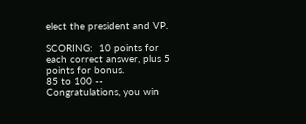elect the president and VP.

SCORING:  10 points for each correct answer, plus 5 points for bonus.
85 to 100 -- Congratulations, you win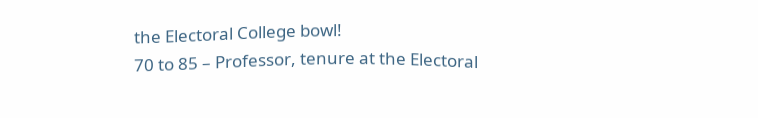the Electoral College bowl!
70 to 85 – Professor, tenure at the Electoral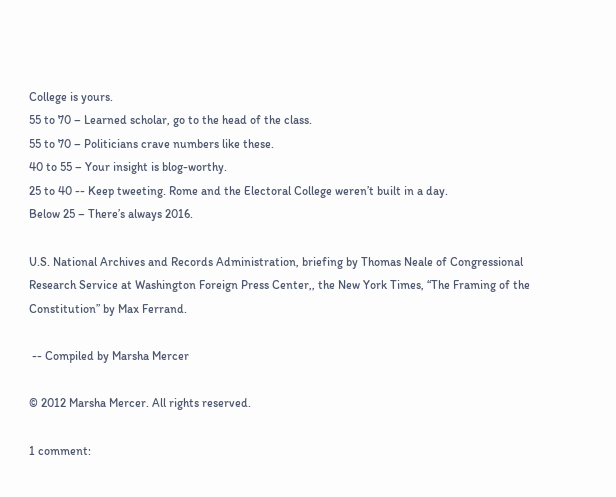College is yours.
55 to 70 – Learned scholar, go to the head of the class.
55 to 70 – Politicians crave numbers like these.
40 to 55 – Your insight is blog-worthy.
25 to 40 -- Keep tweeting. Rome and the Electoral College weren’t built in a day.
Below 25 – There’s always 2016.

U.S. National Archives and Records Administration, briefing by Thomas Neale of Congressional Research Service at Washington Foreign Press Center,, the New York Times, “The Framing of the Constitution” by Max Ferrand.

 -- Compiled by Marsha Mercer

© 2012 Marsha Mercer. All rights reserved.

1 comment: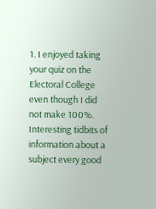1. I enjoyed taking your quiz on the Electoral College even though I did not make 100%. Interesting tidbits of information about a subject every good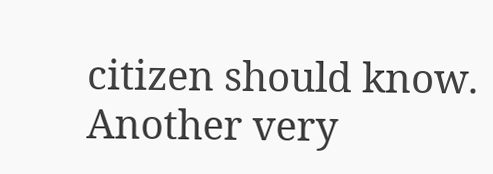citizen should know. Another very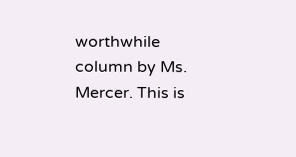worthwhile column by Ms. Mercer. This is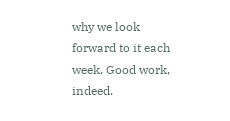why we look forward to it each week. Good work, indeed.